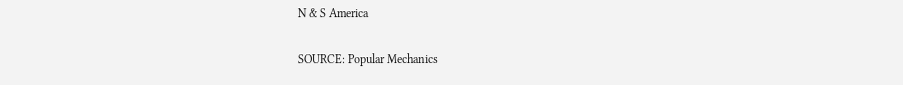N & S America

SOURCE: Popular Mechanics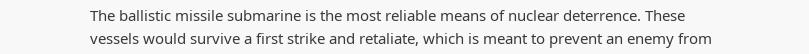The ballistic missile submarine is the most reliable means of nuclear deterrence. These vessels would survive a first strike and retaliate, which is meant to prevent an enemy from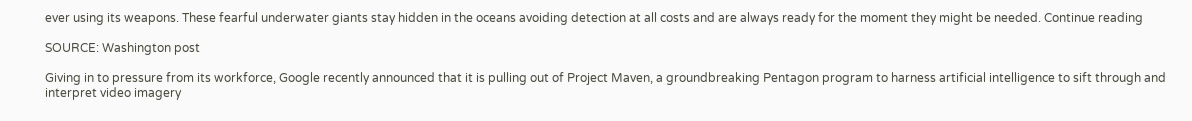ever using its weapons. These fearful underwater giants stay hidden in the oceans avoiding detection at all costs and are always ready for the moment they might be needed. Continue reading

SOURCE: Washington post

Giving in to pressure from its workforce, Google recently announced that it is pulling out of Project Maven, a groundbreaking Pentagon program to harness artificial intelligence to sift through and interpret video imagery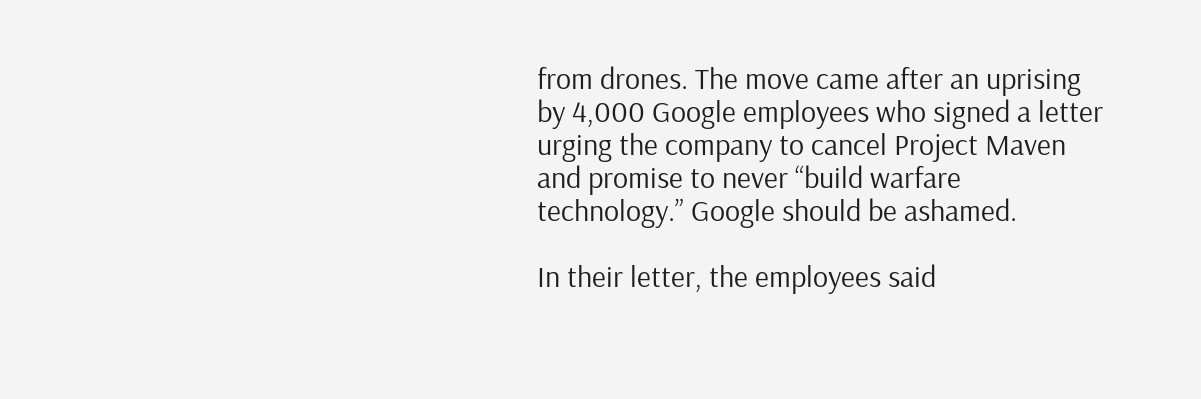from drones. The move came after an uprising by 4,000 Google employees who signed a letter urging the company to cancel Project Maven and promise to never “build warfare technology.” Google should be ashamed.

In their letter, the employees said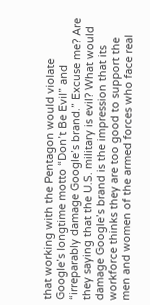that working with the Pentagon would violate Google’s longtime motto “Don’t Be Evil” and “irreparably damage Google’s brand.” Excuse me? Are they saying that the U.S. military is evil? What would damage Google’s brand is the impression that its workforce thinks they are too good to support the men and women of the armed forces who face real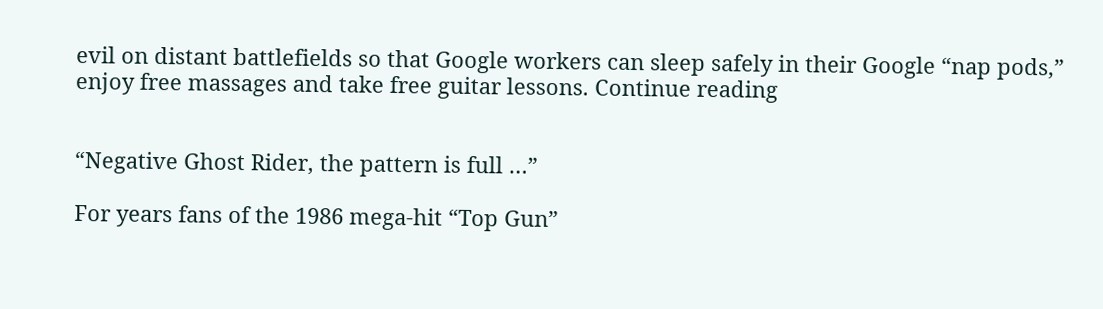evil on distant battlefields so that Google workers can sleep safely in their Google “nap pods,” enjoy free massages and take free guitar lessons. Continue reading


“Negative Ghost Rider, the pattern is full …”

For years fans of the 1986 mega-hit “Top Gun”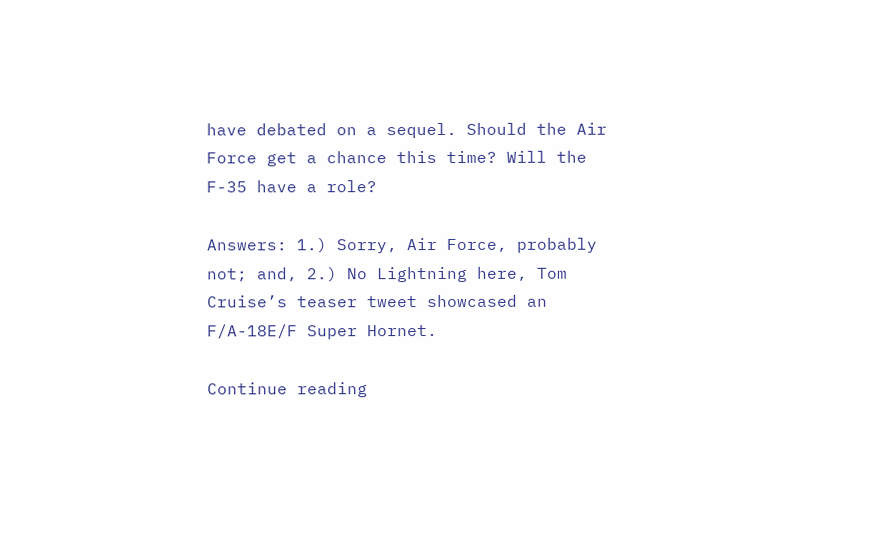have debated on a sequel. Should the Air Force get a chance this time? Will the F-35 have a role?

Answers: 1.) Sorry, Air Force, probably not; and, 2.) No Lightning here, Tom Cruise’s teaser tweet showcased an F/A-18E/F Super Hornet.

Continue reading